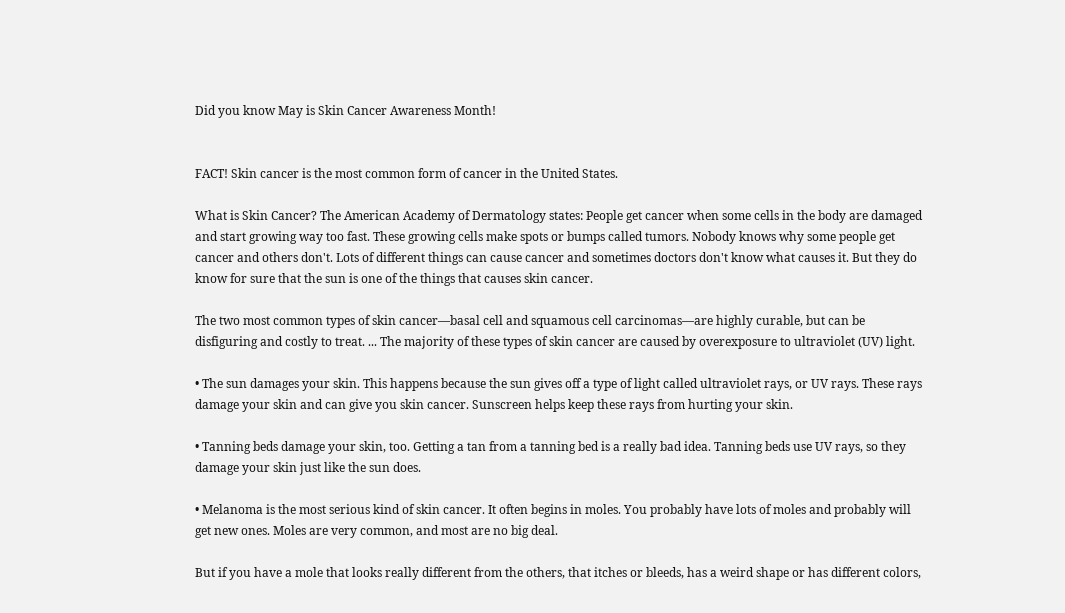Did you know May is Skin Cancer Awareness Month!


FACT! Skin cancer is the most common form of cancer in the United States.

What is Skin Cancer? The American Academy of Dermatology states: People get cancer when some cells in the body are damaged and start growing way too fast. These growing cells make spots or bumps called tumors. Nobody knows why some people get cancer and others don't. Lots of different things can cause cancer and sometimes doctors don't know what causes it. But they do know for sure that the sun is one of the things that causes skin cancer.

The two most common types of skin cancer—basal cell and squamous cell carcinomas—are highly curable, but can be disfiguring and costly to treat. ... The majority of these types of skin cancer are caused by overexposure to ultraviolet (UV) light.

• The sun damages your skin. This happens because the sun gives off a type of light called ultraviolet rays, or UV rays. These rays damage your skin and can give you skin cancer. Sunscreen helps keep these rays from hurting your skin.

• Tanning beds damage your skin, too. Getting a tan from a tanning bed is a really bad idea. Tanning beds use UV rays, so they damage your skin just like the sun does.

• Melanoma is the most serious kind of skin cancer. It often begins in moles. You probably have lots of moles and probably will get new ones. Moles are very common, and most are no big deal.

But if you have a mole that looks really different from the others, that itches or bleeds, has a weird shape or has different colors,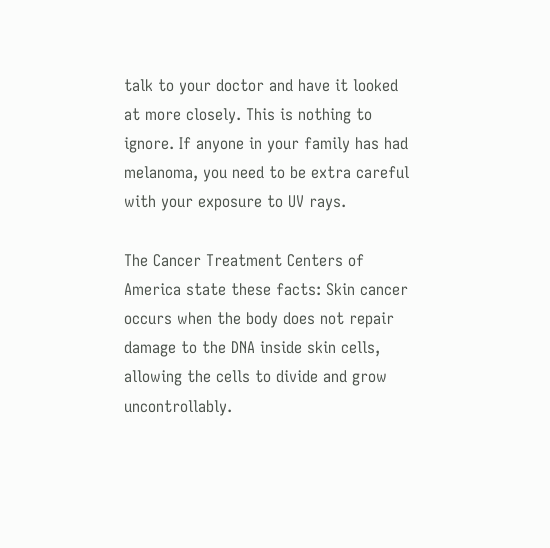talk to your doctor and have it looked at more closely. This is nothing to ignore. If anyone in your family has had melanoma, you need to be extra careful with your exposure to UV rays.

The Cancer Treatment Centers of America state these facts: Skin cancer occurs when the body does not repair damage to the DNA inside skin cells, allowing the cells to divide and grow uncontrollably.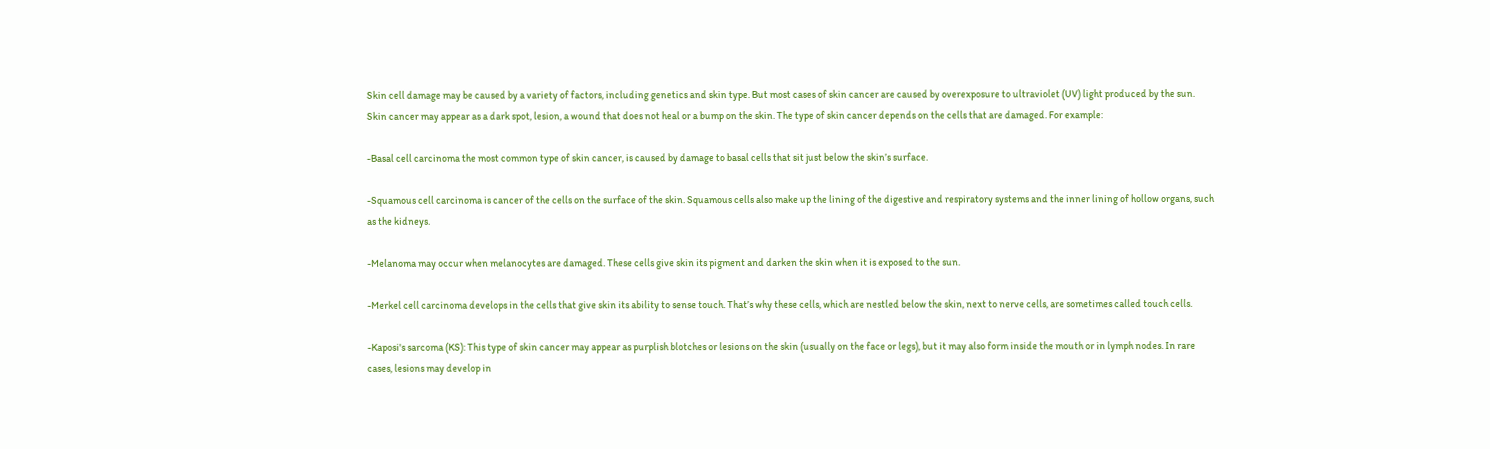Skin cell damage may be caused by a variety of factors, including genetics and skin type. But most cases of skin cancer are caused by overexposure to ultraviolet (UV) light produced by the sun. Skin cancer may appear as a dark spot, lesion, a wound that does not heal or a bump on the skin. The type of skin cancer depends on the cells that are damaged. For example:

-Basal cell carcinoma the most common type of skin cancer, is caused by damage to basal cells that sit just below the skin’s surface.

-Squamous cell carcinoma is cancer of the cells on the surface of the skin. Squamous cells also make up the lining of the digestive and respiratory systems and the inner lining of hollow organs, such as the kidneys.

-Melanoma may occur when melanocytes are damaged. These cells give skin its pigment and darken the skin when it is exposed to the sun.

-Merkel cell carcinoma develops in the cells that give skin its ability to sense touch. That’s why these cells, which are nestled below the skin, next to nerve cells, are sometimes called touch cells.

-Kaposi's sarcoma (KS): This type of skin cancer may appear as purplish blotches or lesions on the skin (usually on the face or legs), but it may also form inside the mouth or in lymph nodes. In rare cases, lesions may develop in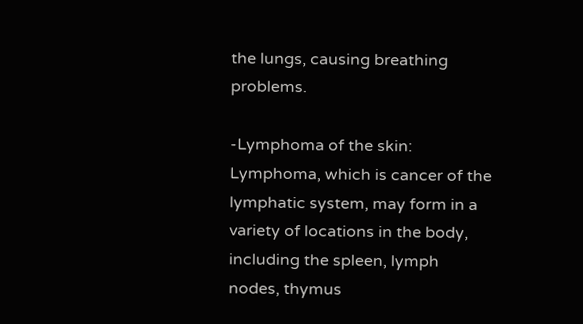the lungs, causing breathing problems.

-Lymphoma of the skin: Lymphoma, which is cancer of the lymphatic system, may form in a variety of locations in the body, including the spleen, lymph nodes, thymus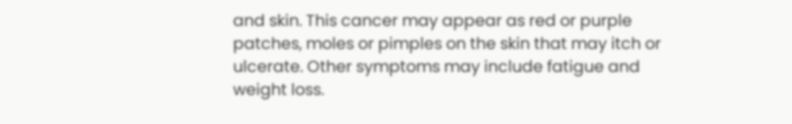and skin. This cancer may appear as red or purple patches, moles or pimples on the skin that may itch or ulcerate. Other symptoms may include fatigue and weight loss.